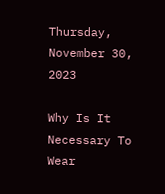Thursday, November 30, 2023

Why Is It Necessary To Wear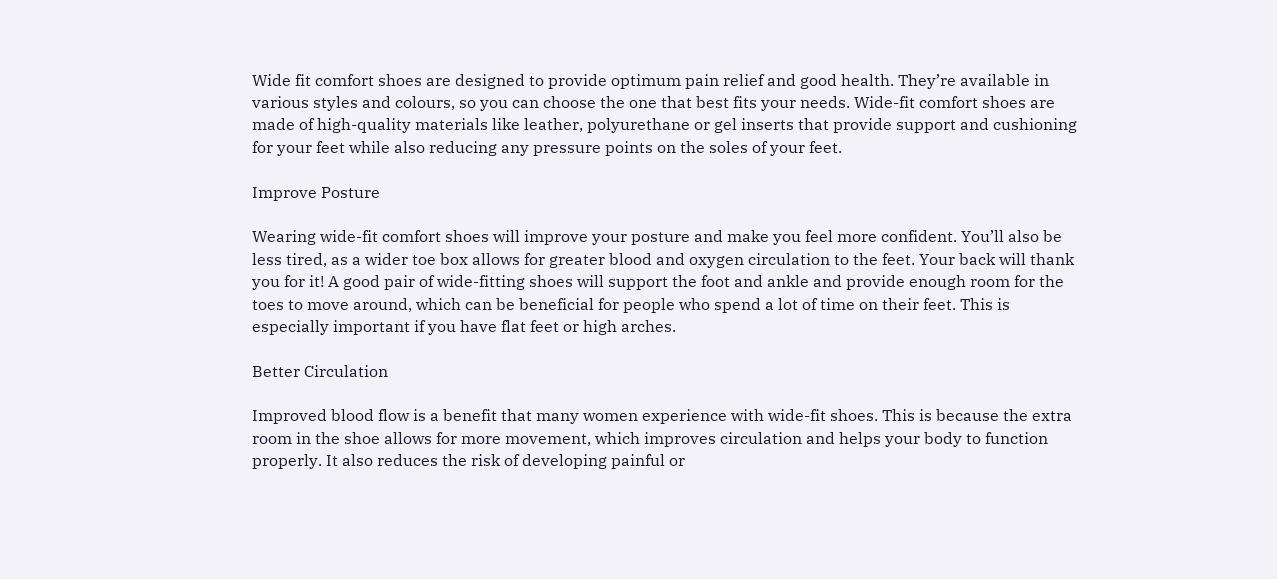Wide fit comfort shoes are designed to provide optimum pain relief and good health. They’re available in various styles and colours, so you can choose the one that best fits your needs. Wide-fit comfort shoes are made of high-quality materials like leather, polyurethane or gel inserts that provide support and cushioning for your feet while also reducing any pressure points on the soles of your feet.

Improve Posture

Wearing wide-fit comfort shoes will improve your posture and make you feel more confident. You’ll also be less tired, as a wider toe box allows for greater blood and oxygen circulation to the feet. Your back will thank you for it! A good pair of wide-fitting shoes will support the foot and ankle and provide enough room for the toes to move around, which can be beneficial for people who spend a lot of time on their feet. This is especially important if you have flat feet or high arches.

Better Circulation

Improved blood flow is a benefit that many women experience with wide-fit shoes. This is because the extra room in the shoe allows for more movement, which improves circulation and helps your body to function properly. It also reduces the risk of developing painful or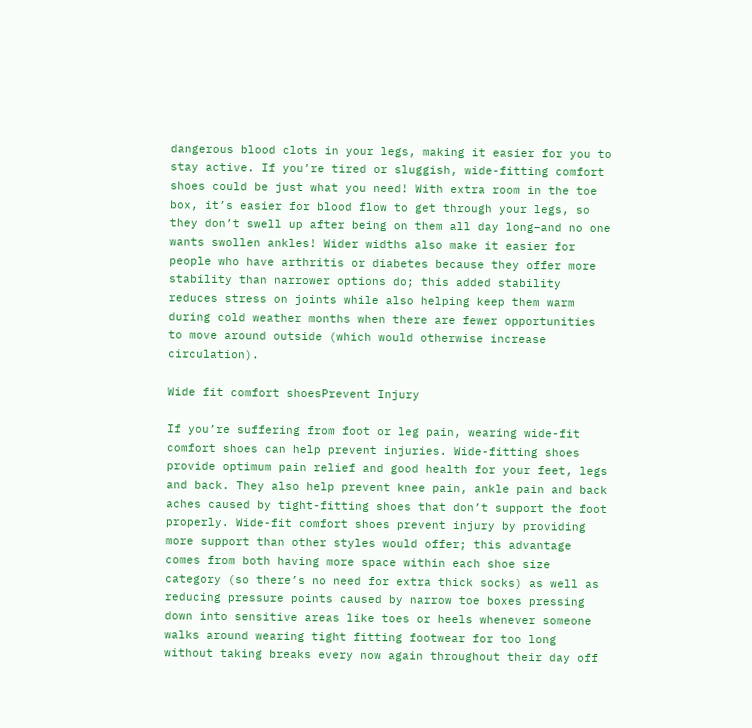dangerous blood clots in your legs, making it easier for you to stay active. If you’re tired or sluggish, wide-fitting comfort shoes could be just what you need! With extra room in the toe box, it’s easier for blood flow to get through your legs, so they don’t swell up after being on them all day long–and no one wants swollen ankles! Wider widths also make it easier for people who have arthritis or diabetes because they offer more stability than narrower options do; this added stability reduces stress on joints while also helping keep them warm during cold weather months when there are fewer opportunities to move around outside (which would otherwise increase circulation).

Wide fit comfort shoesPrevent Injury

If you’re suffering from foot or leg pain, wearing wide-fit comfort shoes can help prevent injuries. Wide-fitting shoes provide optimum pain relief and good health for your feet, legs and back. They also help prevent knee pain, ankle pain and back aches caused by tight-fitting shoes that don’t support the foot properly. Wide-fit comfort shoes prevent injury by providing more support than other styles would offer; this advantage comes from both having more space within each shoe size category (so there’s no need for extra thick socks) as well as reducing pressure points caused by narrow toe boxes pressing down into sensitive areas like toes or heels whenever someone walks around wearing tight fitting footwear for too long without taking breaks every now again throughout their day off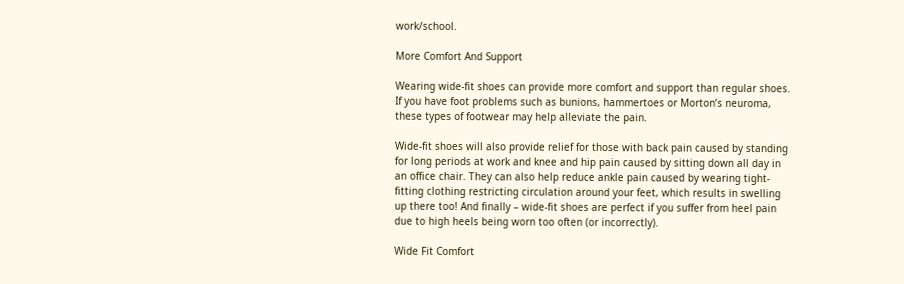work/school.

More Comfort And Support

Wearing wide-fit shoes can provide more comfort and support than regular shoes. If you have foot problems such as bunions, hammertoes or Morton’s neuroma, these types of footwear may help alleviate the pain.

Wide-fit shoes will also provide relief for those with back pain caused by standing for long periods at work and knee and hip pain caused by sitting down all day in an office chair. They can also help reduce ankle pain caused by wearing tight-fitting clothing restricting circulation around your feet, which results in swelling up there too! And finally – wide-fit shoes are perfect if you suffer from heel pain due to high heels being worn too often (or incorrectly).

Wide Fit Comfort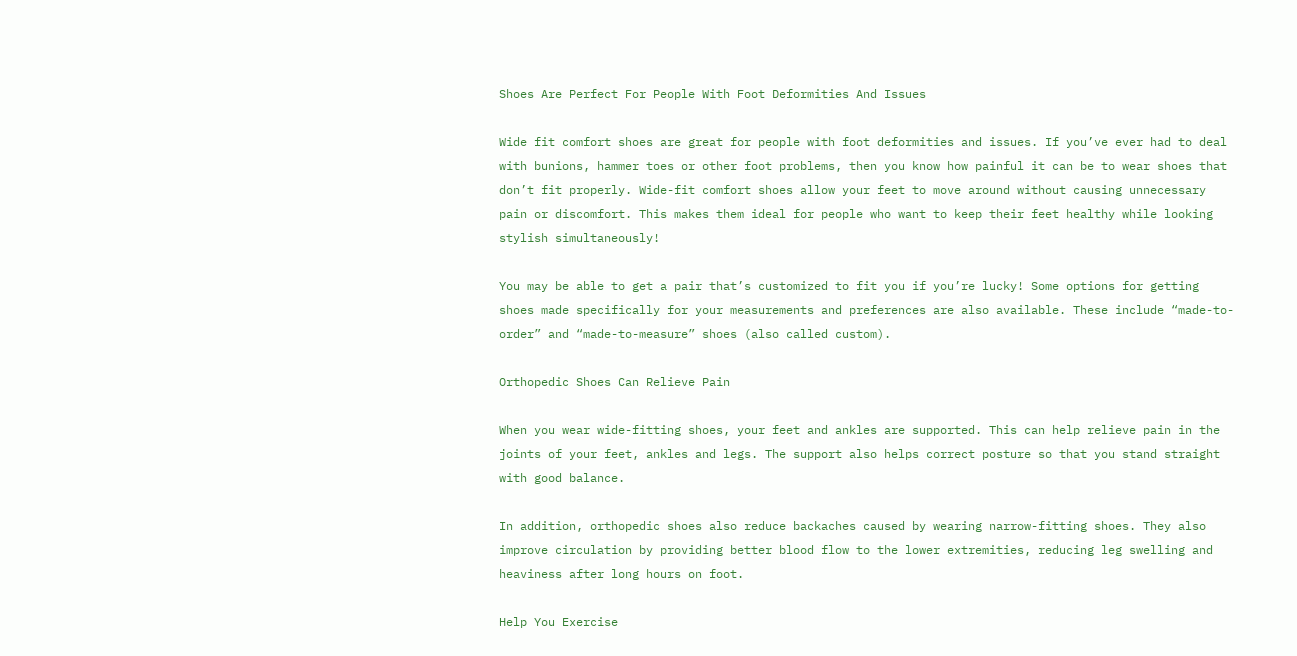Shoes Are Perfect For People With Foot Deformities And Issues

Wide fit comfort shoes are great for people with foot deformities and issues. If you’ve ever had to deal with bunions, hammer toes or other foot problems, then you know how painful it can be to wear shoes that don’t fit properly. Wide-fit comfort shoes allow your feet to move around without causing unnecessary pain or discomfort. This makes them ideal for people who want to keep their feet healthy while looking stylish simultaneously!

You may be able to get a pair that’s customized to fit you if you’re lucky! Some options for getting shoes made specifically for your measurements and preferences are also available. These include “made-to-order” and “made-to-measure” shoes (also called custom).

Orthopedic Shoes Can Relieve Pain

When you wear wide-fitting shoes, your feet and ankles are supported. This can help relieve pain in the joints of your feet, ankles and legs. The support also helps correct posture so that you stand straight with good balance.

In addition, orthopedic shoes also reduce backaches caused by wearing narrow-fitting shoes. They also improve circulation by providing better blood flow to the lower extremities, reducing leg swelling and heaviness after long hours on foot.

Help You Exercise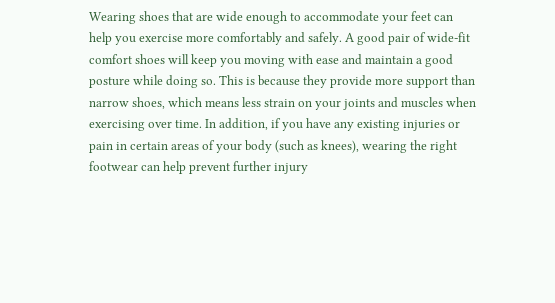Wearing shoes that are wide enough to accommodate your feet can help you exercise more comfortably and safely. A good pair of wide-fit comfort shoes will keep you moving with ease and maintain a good posture while doing so. This is because they provide more support than narrow shoes, which means less strain on your joints and muscles when exercising over time. In addition, if you have any existing injuries or pain in certain areas of your body (such as knees), wearing the right footwear can help prevent further injury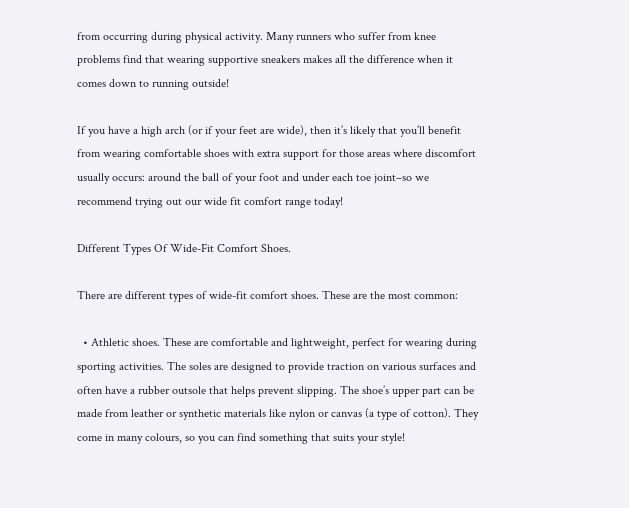from occurring during physical activity. Many runners who suffer from knee problems find that wearing supportive sneakers makes all the difference when it comes down to running outside!

If you have a high arch (or if your feet are wide), then it’s likely that you’ll benefit from wearing comfortable shoes with extra support for those areas where discomfort usually occurs: around the ball of your foot and under each toe joint–so we recommend trying out our wide fit comfort range today!

Different Types Of Wide-Fit Comfort Shoes.

There are different types of wide-fit comfort shoes. These are the most common:

  • Athletic shoes. These are comfortable and lightweight, perfect for wearing during sporting activities. The soles are designed to provide traction on various surfaces and often have a rubber outsole that helps prevent slipping. The shoe’s upper part can be made from leather or synthetic materials like nylon or canvas (a type of cotton). They come in many colours, so you can find something that suits your style!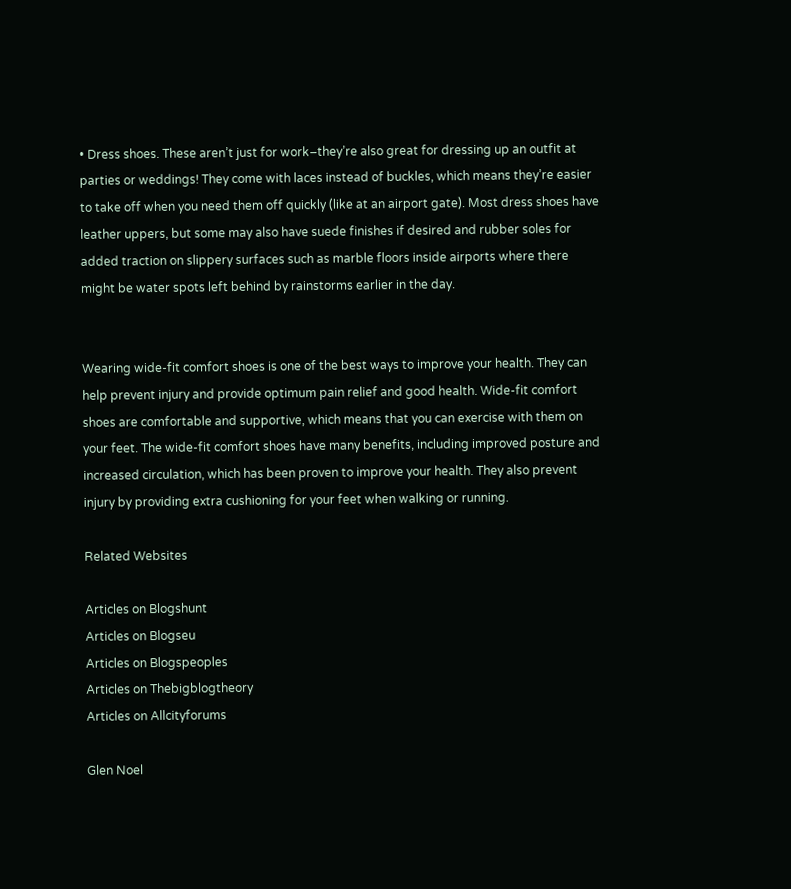• Dress shoes. These aren’t just for work–they’re also great for dressing up an outfit at parties or weddings! They come with laces instead of buckles, which means they’re easier to take off when you need them off quickly (like at an airport gate). Most dress shoes have leather uppers, but some may also have suede finishes if desired and rubber soles for added traction on slippery surfaces such as marble floors inside airports where there might be water spots left behind by rainstorms earlier in the day.


Wearing wide-fit comfort shoes is one of the best ways to improve your health. They can help prevent injury and provide optimum pain relief and good health. Wide-fit comfort shoes are comfortable and supportive, which means that you can exercise with them on your feet. The wide-fit comfort shoes have many benefits, including improved posture and increased circulation, which has been proven to improve your health. They also prevent injury by providing extra cushioning for your feet when walking or running.

Related Websites

Articles on Blogshunt
Articles on Blogseu
Articles on Blogspeoples
Articles on Thebigblogtheory
Articles on Allcityforums

Glen Noel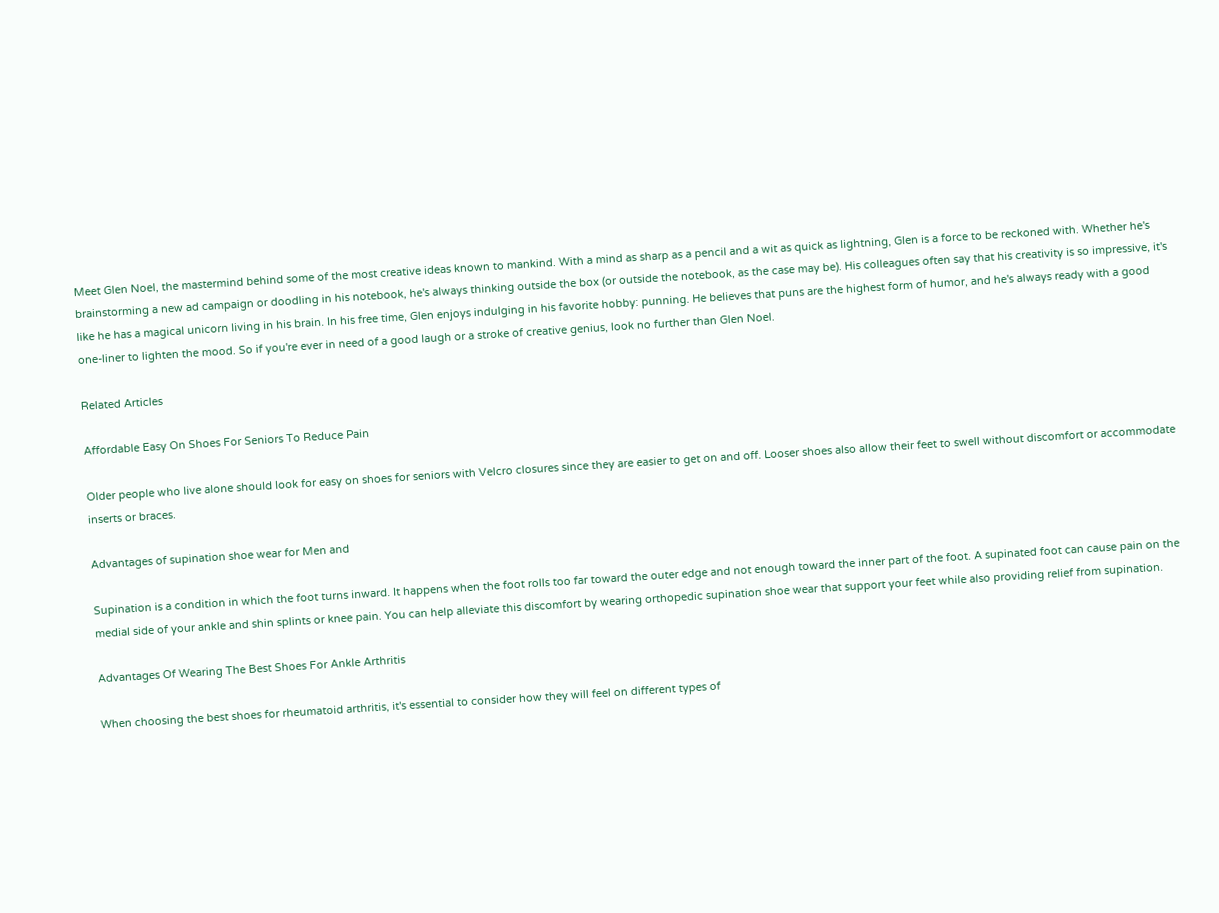Meet Glen Noel, the mastermind behind some of the most creative ideas known to mankind. With a mind as sharp as a pencil and a wit as quick as lightning, Glen is a force to be reckoned with. Whether he's brainstorming a new ad campaign or doodling in his notebook, he's always thinking outside the box (or outside the notebook, as the case may be). His colleagues often say that his creativity is so impressive, it's like he has a magical unicorn living in his brain. In his free time, Glen enjoys indulging in his favorite hobby: punning. He believes that puns are the highest form of humor, and he's always ready with a good one-liner to lighten the mood. So if you're ever in need of a good laugh or a stroke of creative genius, look no further than Glen Noel.

Related Articles

Affordable Easy On Shoes For Seniors To Reduce Pain

Older people who live alone should look for easy on shoes for seniors with Velcro closures since they are easier to get on and off. Looser shoes also allow their feet to swell without discomfort or accommodate inserts or braces.

Advantages of supination shoe wear for Men and

Supination is a condition in which the foot turns inward. It happens when the foot rolls too far toward the outer edge and not enough toward the inner part of the foot. A supinated foot can cause pain on the medial side of your ankle and shin splints or knee pain. You can help alleviate this discomfort by wearing orthopedic supination shoe wear that support your feet while also providing relief from supination.

Advantages Of Wearing The Best Shoes For Ankle Arthritis

When choosing the best shoes for rheumatoid arthritis, it's essential to consider how they will feel on different types of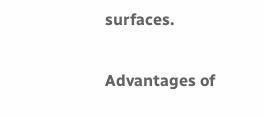surfaces.

Advantages of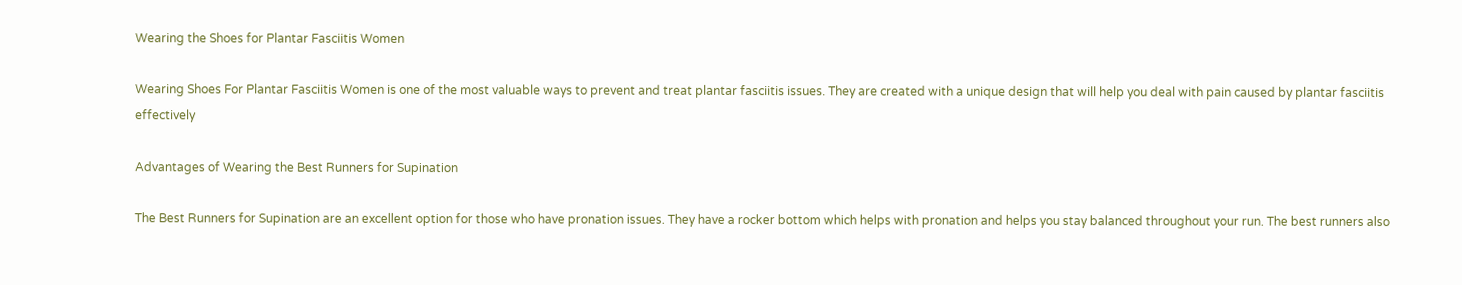Wearing the Shoes for Plantar Fasciitis Women

Wearing Shoes For Plantar Fasciitis Women is one of the most valuable ways to prevent and treat plantar fasciitis issues. They are created with a unique design that will help you deal with pain caused by plantar fasciitis effectively

Advantages of Wearing the Best Runners for Supination

The Best Runners for Supination are an excellent option for those who have pronation issues. They have a rocker bottom which helps with pronation and helps you stay balanced throughout your run. The best runners also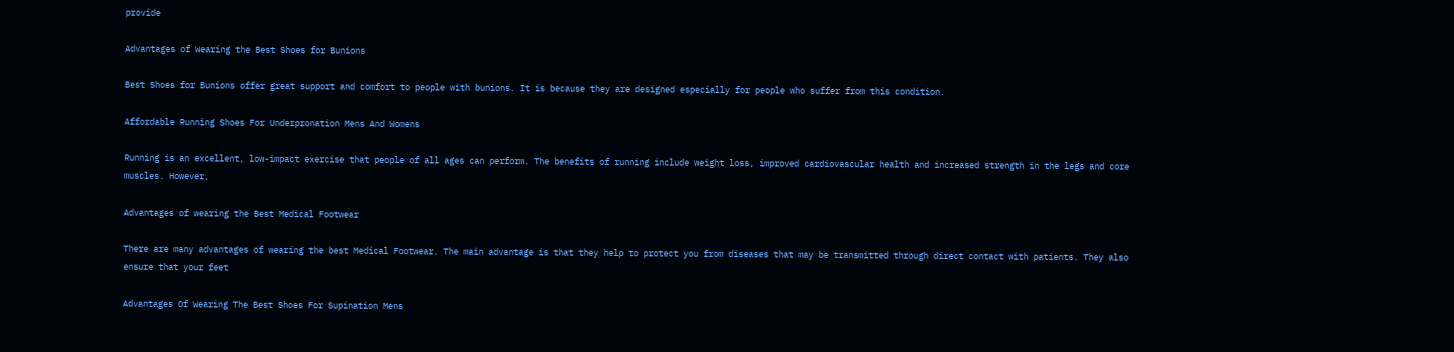provide

Advantages of Wearing the Best Shoes for Bunions

Best Shoes for Bunions offer great support and comfort to people with bunions. It is because they are designed especially for people who suffer from this condition.

Affordable Running Shoes For Underpronation Mens And Womens

Running is an excellent, low-impact exercise that people of all ages can perform. The benefits of running include weight loss, improved cardiovascular health and increased strength in the legs and core muscles. However,

Advantages of wearing the Best Medical Footwear

There are many advantages of wearing the best Medical Footwear. The main advantage is that they help to protect you from diseases that may be transmitted through direct contact with patients. They also ensure that your feet

Advantages Of Wearing The Best Shoes For Supination Mens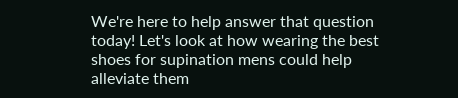We're here to help answer that question today! Let's look at how wearing the best shoes for supination mens could help alleviate them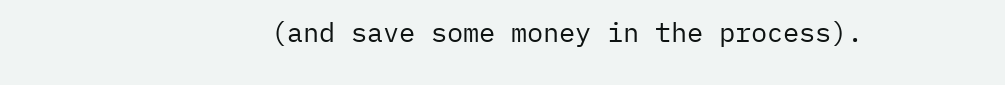(and save some money in the process).